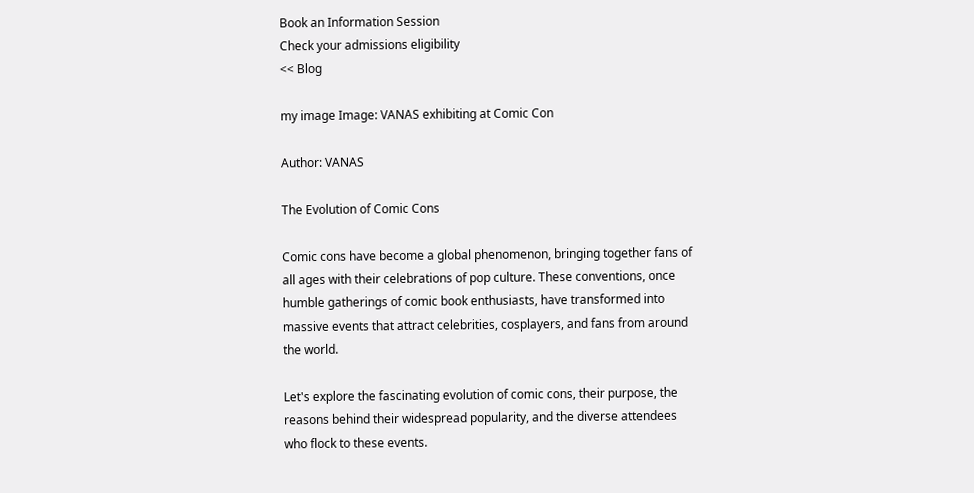Book an Information Session
Check your admissions eligibility
<< Blog

my image Image: VANAS exhibiting at Comic Con

Author: VANAS

The Evolution of Comic Cons

Comic cons have become a global phenomenon, bringing together fans of all ages with their celebrations of pop culture. These conventions, once humble gatherings of comic book enthusiasts, have transformed into massive events that attract celebrities, cosplayers, and fans from around the world.

Let's explore the fascinating evolution of comic cons, their purpose, the reasons behind their widespread popularity, and the diverse attendees who flock to these events.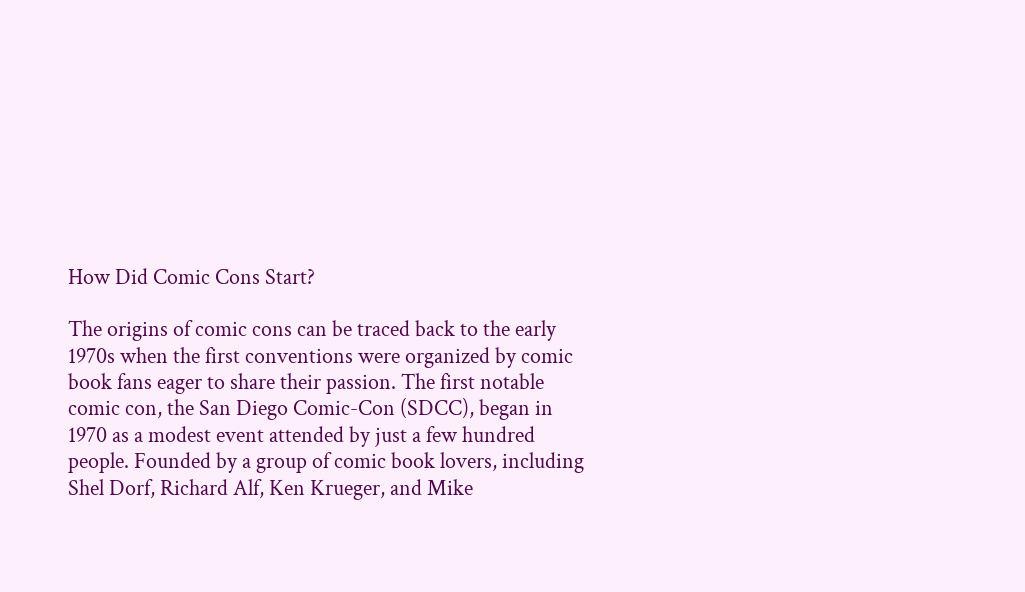How Did Comic Cons Start?

The origins of comic cons can be traced back to the early 1970s when the first conventions were organized by comic book fans eager to share their passion. The first notable comic con, the San Diego Comic-Con (SDCC), began in 1970 as a modest event attended by just a few hundred people. Founded by a group of comic book lovers, including Shel Dorf, Richard Alf, Ken Krueger, and Mike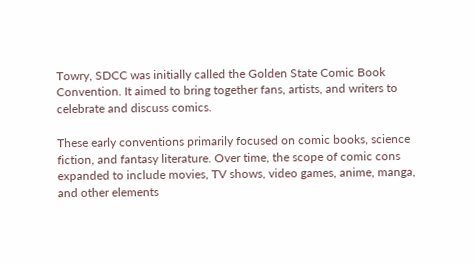Towry, SDCC was initially called the Golden State Comic Book Convention. It aimed to bring together fans, artists, and writers to celebrate and discuss comics.

These early conventions primarily focused on comic books, science fiction, and fantasy literature. Over time, the scope of comic cons expanded to include movies, TV shows, video games, anime, manga, and other elements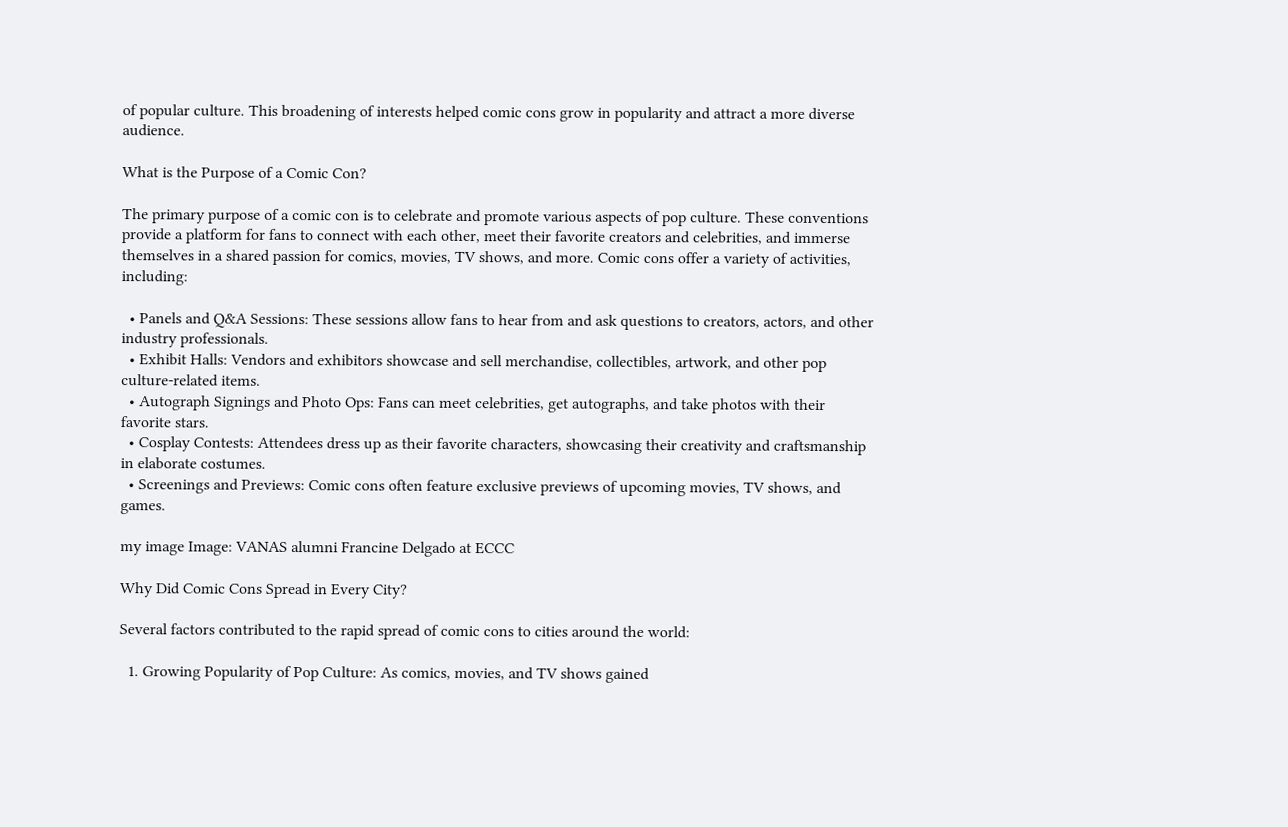of popular culture. This broadening of interests helped comic cons grow in popularity and attract a more diverse audience.

What is the Purpose of a Comic Con?

The primary purpose of a comic con is to celebrate and promote various aspects of pop culture. These conventions provide a platform for fans to connect with each other, meet their favorite creators and celebrities, and immerse themselves in a shared passion for comics, movies, TV shows, and more. Comic cons offer a variety of activities, including:

  • Panels and Q&A Sessions: These sessions allow fans to hear from and ask questions to creators, actors, and other industry professionals.
  • Exhibit Halls: Vendors and exhibitors showcase and sell merchandise, collectibles, artwork, and other pop culture-related items.
  • Autograph Signings and Photo Ops: Fans can meet celebrities, get autographs, and take photos with their favorite stars.
  • Cosplay Contests: Attendees dress up as their favorite characters, showcasing their creativity and craftsmanship in elaborate costumes.
  • Screenings and Previews: Comic cons often feature exclusive previews of upcoming movies, TV shows, and games.

my image Image: VANAS alumni Francine Delgado at ECCC

Why Did Comic Cons Spread in Every City?

Several factors contributed to the rapid spread of comic cons to cities around the world:

  1. Growing Popularity of Pop Culture: As comics, movies, and TV shows gained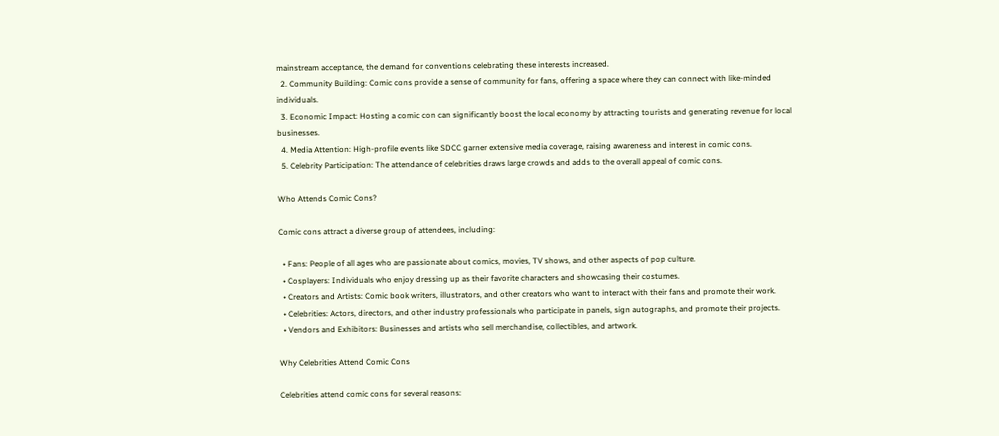mainstream acceptance, the demand for conventions celebrating these interests increased.
  2. Community Building: Comic cons provide a sense of community for fans, offering a space where they can connect with like-minded individuals.
  3. Economic Impact: Hosting a comic con can significantly boost the local economy by attracting tourists and generating revenue for local businesses.
  4. Media Attention: High-profile events like SDCC garner extensive media coverage, raising awareness and interest in comic cons.
  5. Celebrity Participation: The attendance of celebrities draws large crowds and adds to the overall appeal of comic cons.

Who Attends Comic Cons?

Comic cons attract a diverse group of attendees, including:

  • Fans: People of all ages who are passionate about comics, movies, TV shows, and other aspects of pop culture.
  • Cosplayers: Individuals who enjoy dressing up as their favorite characters and showcasing their costumes.
  • Creators and Artists: Comic book writers, illustrators, and other creators who want to interact with their fans and promote their work.
  • Celebrities: Actors, directors, and other industry professionals who participate in panels, sign autographs, and promote their projects.
  • Vendors and Exhibitors: Businesses and artists who sell merchandise, collectibles, and artwork.

Why Celebrities Attend Comic Cons

Celebrities attend comic cons for several reasons: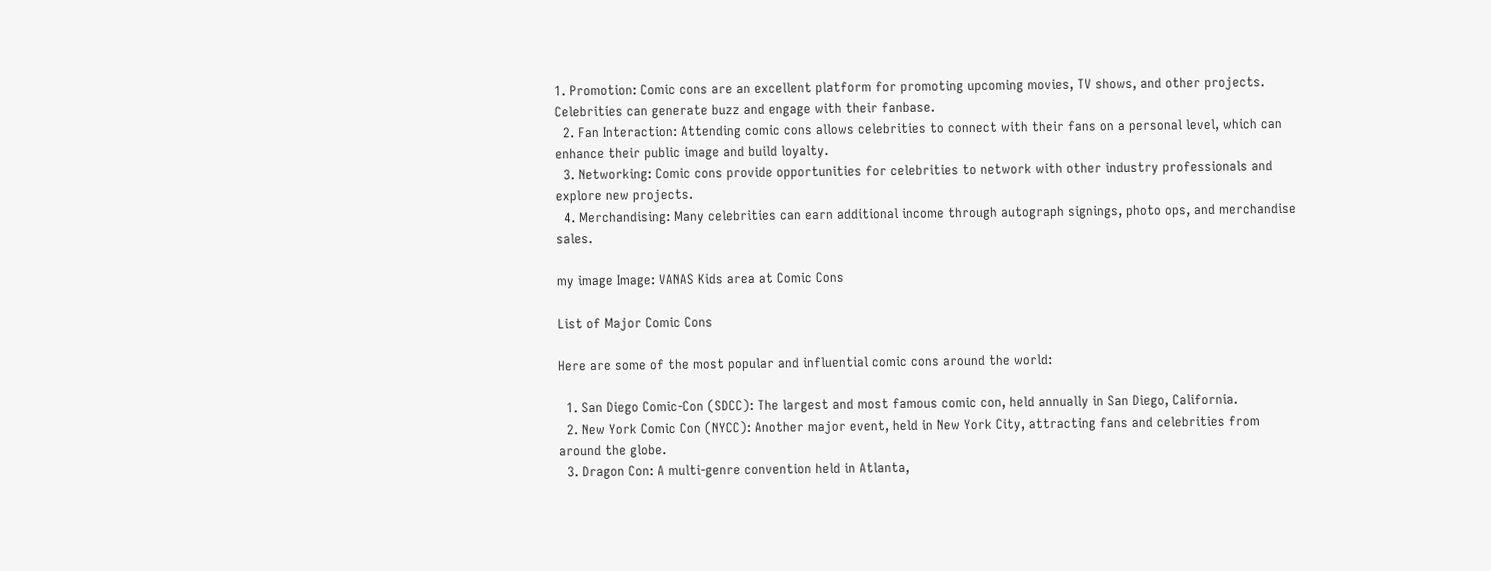1. Promotion: Comic cons are an excellent platform for promoting upcoming movies, TV shows, and other projects. Celebrities can generate buzz and engage with their fanbase.
  2. Fan Interaction: Attending comic cons allows celebrities to connect with their fans on a personal level, which can enhance their public image and build loyalty.
  3. Networking: Comic cons provide opportunities for celebrities to network with other industry professionals and explore new projects.
  4. Merchandising: Many celebrities can earn additional income through autograph signings, photo ops, and merchandise sales.

my image Image: VANAS Kids area at Comic Cons

List of Major Comic Cons

Here are some of the most popular and influential comic cons around the world:

  1. San Diego Comic-Con (SDCC): The largest and most famous comic con, held annually in San Diego, California.
  2. New York Comic Con (NYCC): Another major event, held in New York City, attracting fans and celebrities from around the globe.
  3. Dragon Con: A multi-genre convention held in Atlanta,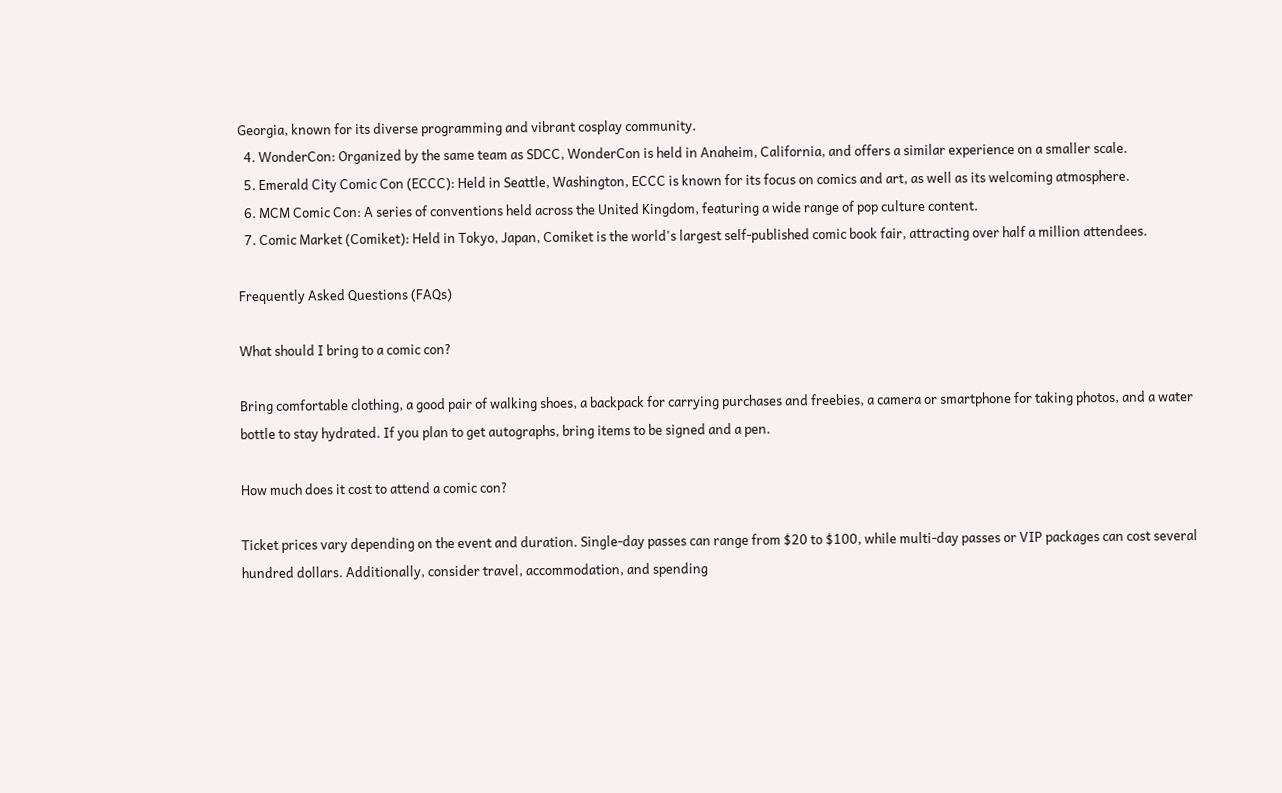Georgia, known for its diverse programming and vibrant cosplay community.
  4. WonderCon: Organized by the same team as SDCC, WonderCon is held in Anaheim, California, and offers a similar experience on a smaller scale.
  5. Emerald City Comic Con (ECCC): Held in Seattle, Washington, ECCC is known for its focus on comics and art, as well as its welcoming atmosphere.
  6. MCM Comic Con: A series of conventions held across the United Kingdom, featuring a wide range of pop culture content.
  7. Comic Market (Comiket): Held in Tokyo, Japan, Comiket is the world's largest self-published comic book fair, attracting over half a million attendees.

Frequently Asked Questions (FAQs)

What should I bring to a comic con?

Bring comfortable clothing, a good pair of walking shoes, a backpack for carrying purchases and freebies, a camera or smartphone for taking photos, and a water bottle to stay hydrated. If you plan to get autographs, bring items to be signed and a pen.

How much does it cost to attend a comic con?

Ticket prices vary depending on the event and duration. Single-day passes can range from $20 to $100, while multi-day passes or VIP packages can cost several hundred dollars. Additionally, consider travel, accommodation, and spending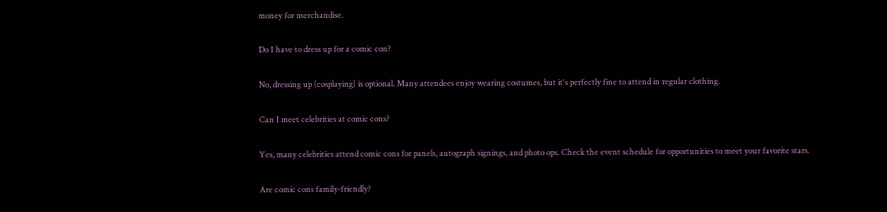money for merchandise.

Do I have to dress up for a comic con?

No, dressing up (cosplaying) is optional. Many attendees enjoy wearing costumes, but it's perfectly fine to attend in regular clothing.

Can I meet celebrities at comic cons?

Yes, many celebrities attend comic cons for panels, autograph signings, and photo ops. Check the event schedule for opportunities to meet your favorite stars.

Are comic cons family-friendly?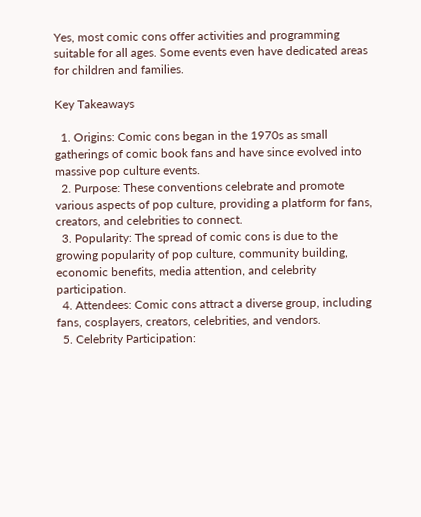Yes, most comic cons offer activities and programming suitable for all ages. Some events even have dedicated areas for children and families.

Key Takeaways

  1. Origins: Comic cons began in the 1970s as small gatherings of comic book fans and have since evolved into massive pop culture events.
  2. Purpose: These conventions celebrate and promote various aspects of pop culture, providing a platform for fans, creators, and celebrities to connect.
  3. Popularity: The spread of comic cons is due to the growing popularity of pop culture, community building, economic benefits, media attention, and celebrity participation.
  4. Attendees: Comic cons attract a diverse group, including fans, cosplayers, creators, celebrities, and vendors.
  5. Celebrity Participation: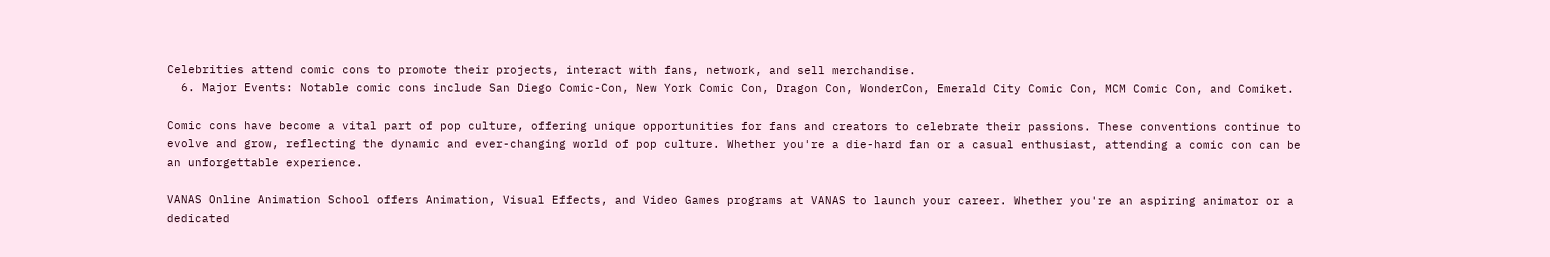Celebrities attend comic cons to promote their projects, interact with fans, network, and sell merchandise.
  6. Major Events: Notable comic cons include San Diego Comic-Con, New York Comic Con, Dragon Con, WonderCon, Emerald City Comic Con, MCM Comic Con, and Comiket.

Comic cons have become a vital part of pop culture, offering unique opportunities for fans and creators to celebrate their passions. These conventions continue to evolve and grow, reflecting the dynamic and ever-changing world of pop culture. Whether you're a die-hard fan or a casual enthusiast, attending a comic con can be an unforgettable experience.

VANAS Online Animation School offers Animation, Visual Effects, and Video Games programs at VANAS to launch your career. Whether you're an aspiring animator or a dedicated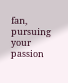fan, pursuing your passion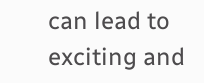can lead to exciting and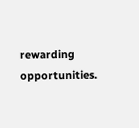rewarding opportunities.